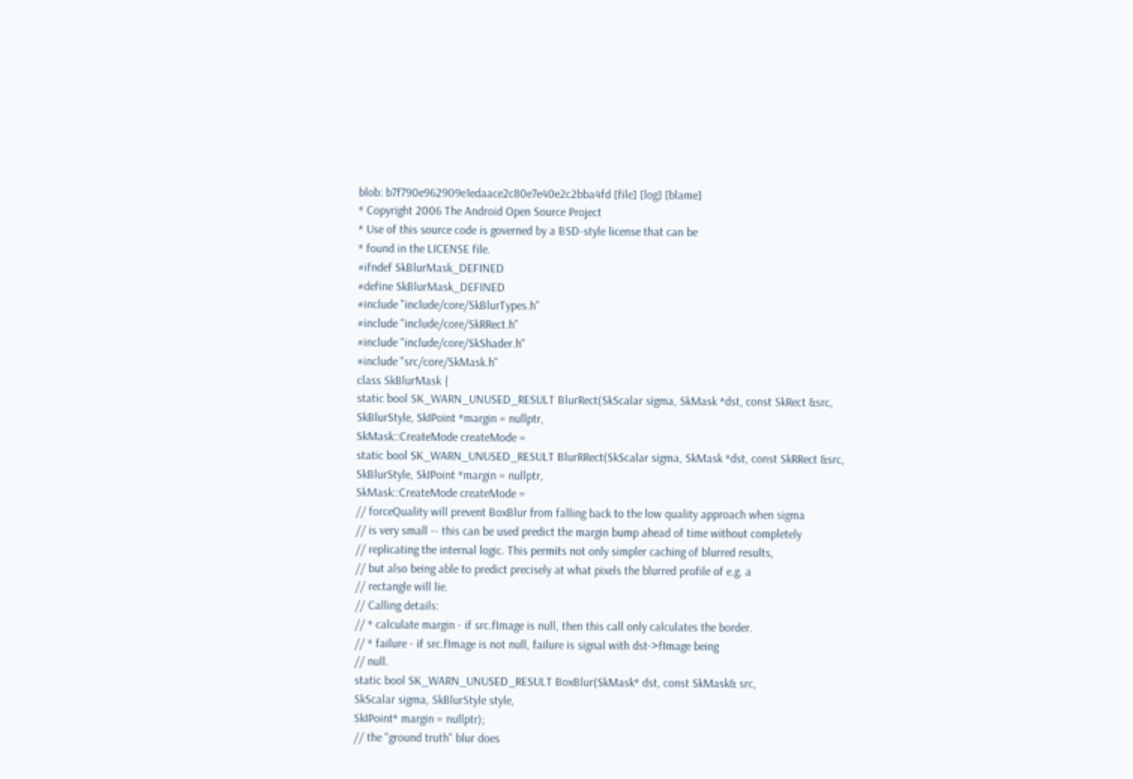blob: b7f790e962909e1edaace2c80e7e40e2c2bba4fd [file] [log] [blame]
* Copyright 2006 The Android Open Source Project
* Use of this source code is governed by a BSD-style license that can be
* found in the LICENSE file.
#ifndef SkBlurMask_DEFINED
#define SkBlurMask_DEFINED
#include "include/core/SkBlurTypes.h"
#include "include/core/SkRRect.h"
#include "include/core/SkShader.h"
#include "src/core/SkMask.h"
class SkBlurMask {
static bool SK_WARN_UNUSED_RESULT BlurRect(SkScalar sigma, SkMask *dst, const SkRect &src,
SkBlurStyle, SkIPoint *margin = nullptr,
SkMask::CreateMode createMode =
static bool SK_WARN_UNUSED_RESULT BlurRRect(SkScalar sigma, SkMask *dst, const SkRRect &src,
SkBlurStyle, SkIPoint *margin = nullptr,
SkMask::CreateMode createMode =
// forceQuality will prevent BoxBlur from falling back to the low quality approach when sigma
// is very small -- this can be used predict the margin bump ahead of time without completely
// replicating the internal logic. This permits not only simpler caching of blurred results,
// but also being able to predict precisely at what pixels the blurred profile of e.g. a
// rectangle will lie.
// Calling details:
// * calculate margin - if src.fImage is null, then this call only calculates the border.
// * failure - if src.fImage is not null, failure is signal with dst->fImage being
// null.
static bool SK_WARN_UNUSED_RESULT BoxBlur(SkMask* dst, const SkMask& src,
SkScalar sigma, SkBlurStyle style,
SkIPoint* margin = nullptr);
// the "ground truth" blur does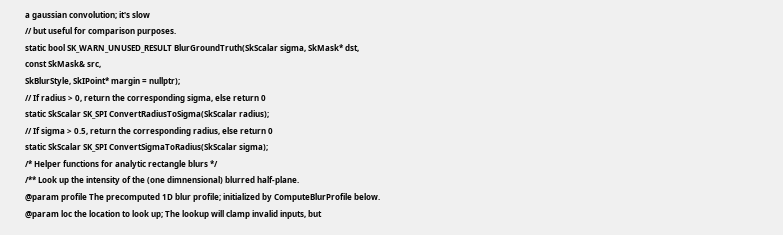a gaussian convolution; it's slow
// but useful for comparison purposes.
static bool SK_WARN_UNUSED_RESULT BlurGroundTruth(SkScalar sigma, SkMask* dst,
const SkMask& src,
SkBlurStyle, SkIPoint* margin = nullptr);
// If radius > 0, return the corresponding sigma, else return 0
static SkScalar SK_SPI ConvertRadiusToSigma(SkScalar radius);
// If sigma > 0.5, return the corresponding radius, else return 0
static SkScalar SK_SPI ConvertSigmaToRadius(SkScalar sigma);
/* Helper functions for analytic rectangle blurs */
/** Look up the intensity of the (one dimnensional) blurred half-plane.
@param profile The precomputed 1D blur profile; initialized by ComputeBlurProfile below.
@param loc the location to look up; The lookup will clamp invalid inputs, but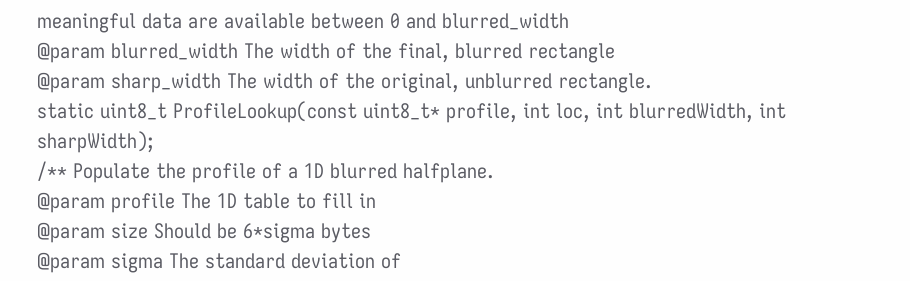meaningful data are available between 0 and blurred_width
@param blurred_width The width of the final, blurred rectangle
@param sharp_width The width of the original, unblurred rectangle.
static uint8_t ProfileLookup(const uint8_t* profile, int loc, int blurredWidth, int sharpWidth);
/** Populate the profile of a 1D blurred halfplane.
@param profile The 1D table to fill in
@param size Should be 6*sigma bytes
@param sigma The standard deviation of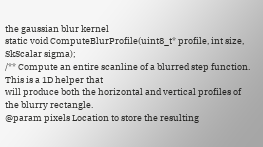the gaussian blur kernel
static void ComputeBlurProfile(uint8_t* profile, int size, SkScalar sigma);
/** Compute an entire scanline of a blurred step function. This is a 1D helper that
will produce both the horizontal and vertical profiles of the blurry rectangle.
@param pixels Location to store the resulting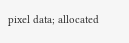pixel data; allocated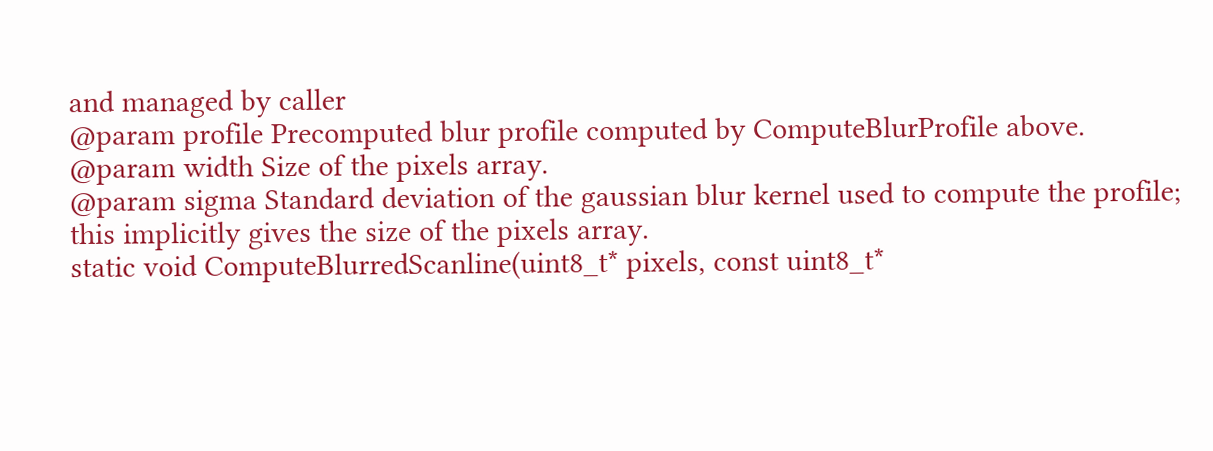and managed by caller
@param profile Precomputed blur profile computed by ComputeBlurProfile above.
@param width Size of the pixels array.
@param sigma Standard deviation of the gaussian blur kernel used to compute the profile;
this implicitly gives the size of the pixels array.
static void ComputeBlurredScanline(uint8_t* pixels, const uint8_t*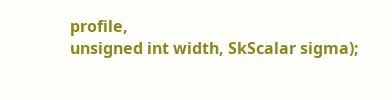profile,
unsigned int width, SkScalar sigma);